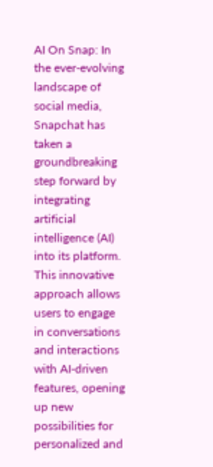AI On Snap: In the ever-evolving landscape of social media, Snapchat has taken a groundbreaking step forward by integrating artificial intelligence (AI) into its platform. This innovative approach allows users to engage in conversations and interactions with AI-driven features, opening up new possibilities for personalized and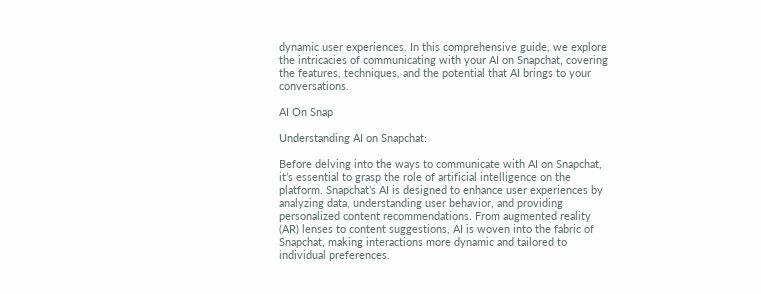dynamic user experiences. In this comprehensive guide, we explore the intricacies of communicating with your AI on Snapchat, covering the features, techniques, and the potential that AI brings to your conversations.

AI On Snap

Understanding AI on Snapchat:

Before delving into the ways to communicate with AI on Snapchat, it’s essential to grasp the role of artificial intelligence on the platform. Snapchat’s AI is designed to enhance user experiences by analyzing data, understanding user behavior, and providing personalized content recommendations. From augmented reality (AR) lenses to content suggestions, AI is woven into the fabric of Snapchat, making interactions more dynamic and tailored to individual preferences.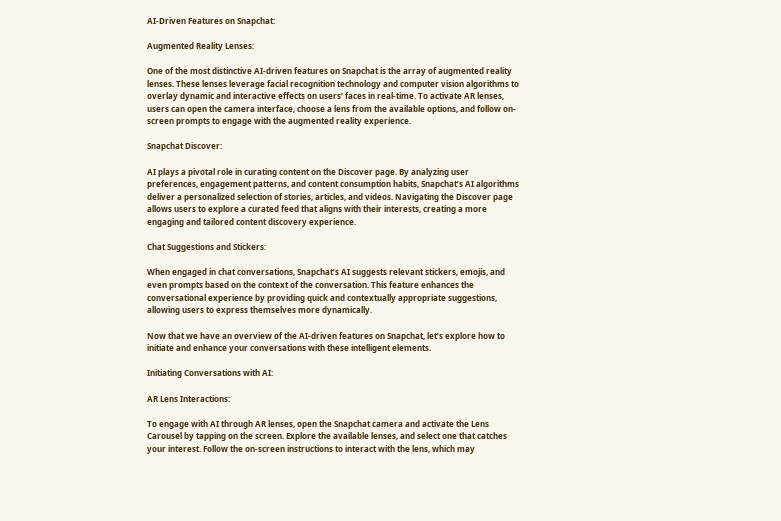AI-Driven Features on Snapchat:

Augmented Reality Lenses:

One of the most distinctive AI-driven features on Snapchat is the array of augmented reality lenses. These lenses leverage facial recognition technology and computer vision algorithms to overlay dynamic and interactive effects on users’ faces in real-time. To activate AR lenses, users can open the camera interface, choose a lens from the available options, and follow on-screen prompts to engage with the augmented reality experience.

Snapchat Discover:

AI plays a pivotal role in curating content on the Discover page. By analyzing user preferences, engagement patterns, and content consumption habits, Snapchat’s AI algorithms deliver a personalized selection of stories, articles, and videos. Navigating the Discover page allows users to explore a curated feed that aligns with their interests, creating a more engaging and tailored content discovery experience.

Chat Suggestions and Stickers:

When engaged in chat conversations, Snapchat’s AI suggests relevant stickers, emojis, and even prompts based on the context of the conversation. This feature enhances the conversational experience by providing quick and contextually appropriate suggestions, allowing users to express themselves more dynamically.

Now that we have an overview of the AI-driven features on Snapchat, let’s explore how to initiate and enhance your conversations with these intelligent elements.

Initiating Conversations with AI:

AR Lens Interactions:

To engage with AI through AR lenses, open the Snapchat camera and activate the Lens Carousel by tapping on the screen. Explore the available lenses, and select one that catches your interest. Follow the on-screen instructions to interact with the lens, which may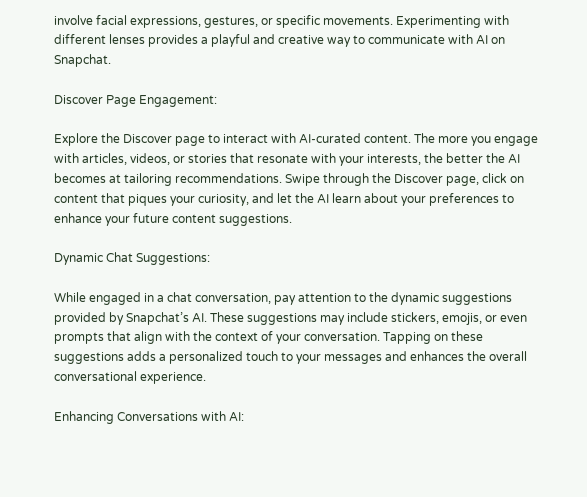involve facial expressions, gestures, or specific movements. Experimenting with different lenses provides a playful and creative way to communicate with AI on Snapchat.

Discover Page Engagement:

Explore the Discover page to interact with AI-curated content. The more you engage with articles, videos, or stories that resonate with your interests, the better the AI becomes at tailoring recommendations. Swipe through the Discover page, click on content that piques your curiosity, and let the AI learn about your preferences to enhance your future content suggestions.

Dynamic Chat Suggestions:

While engaged in a chat conversation, pay attention to the dynamic suggestions provided by Snapchat’s AI. These suggestions may include stickers, emojis, or even prompts that align with the context of your conversation. Tapping on these suggestions adds a personalized touch to your messages and enhances the overall conversational experience.

Enhancing Conversations with AI: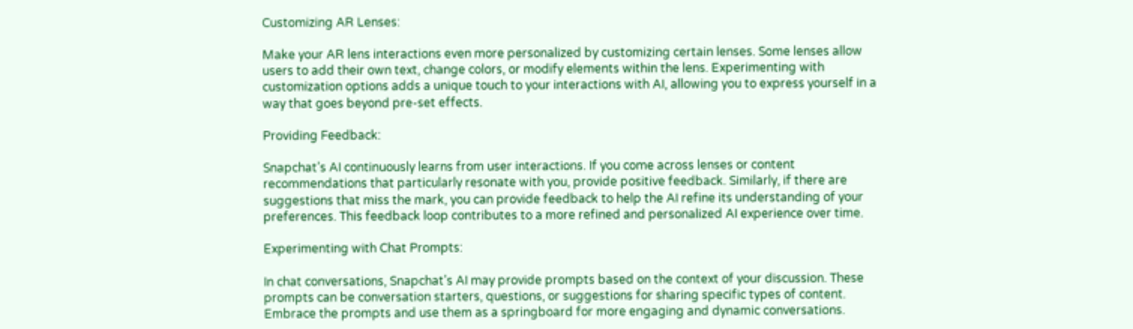Customizing AR Lenses:

Make your AR lens interactions even more personalized by customizing certain lenses. Some lenses allow users to add their own text, change colors, or modify elements within the lens. Experimenting with customization options adds a unique touch to your interactions with AI, allowing you to express yourself in a way that goes beyond pre-set effects.

Providing Feedback:

Snapchat’s AI continuously learns from user interactions. If you come across lenses or content recommendations that particularly resonate with you, provide positive feedback. Similarly, if there are suggestions that miss the mark, you can provide feedback to help the AI refine its understanding of your preferences. This feedback loop contributes to a more refined and personalized AI experience over time.

Experimenting with Chat Prompts:

In chat conversations, Snapchat’s AI may provide prompts based on the context of your discussion. These prompts can be conversation starters, questions, or suggestions for sharing specific types of content. Embrace the prompts and use them as a springboard for more engaging and dynamic conversations.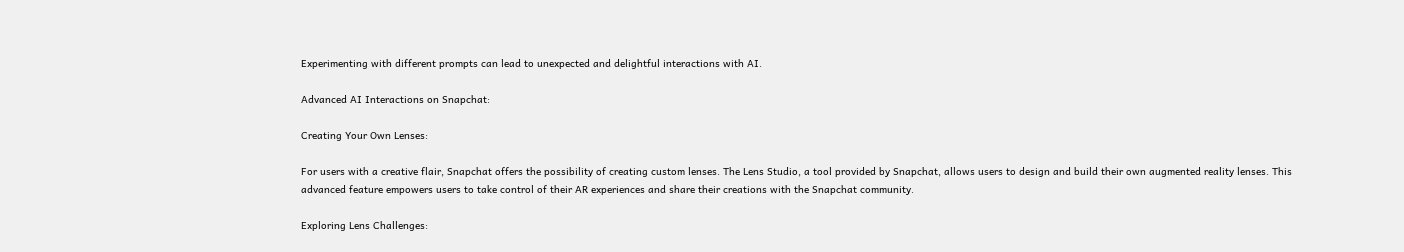Experimenting with different prompts can lead to unexpected and delightful interactions with AI.

Advanced AI Interactions on Snapchat:

Creating Your Own Lenses:

For users with a creative flair, Snapchat offers the possibility of creating custom lenses. The Lens Studio, a tool provided by Snapchat, allows users to design and build their own augmented reality lenses. This advanced feature empowers users to take control of their AR experiences and share their creations with the Snapchat community.

Exploring Lens Challenges: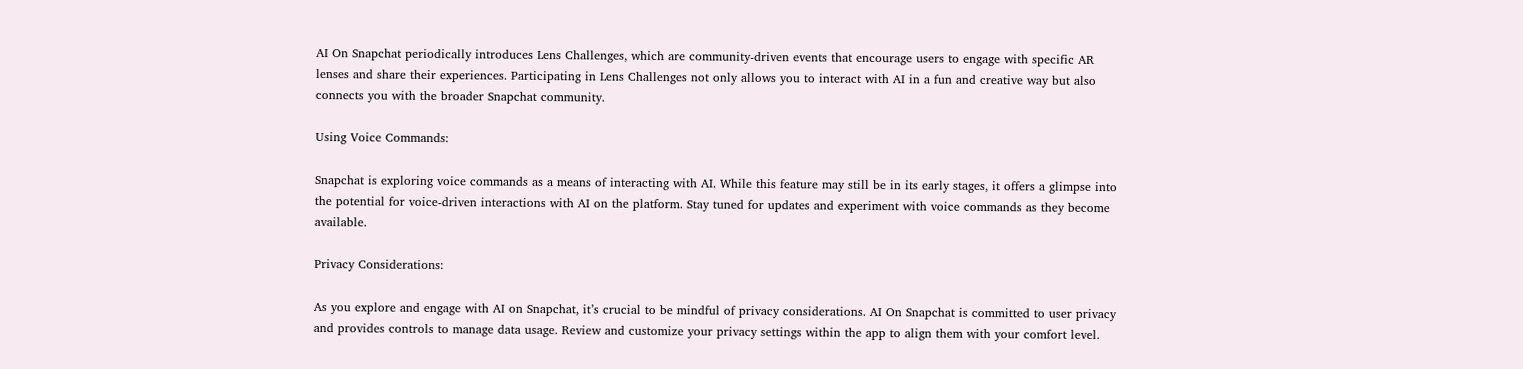AI On Snapchat periodically introduces Lens Challenges, which are community-driven events that encourage users to engage with specific AR lenses and share their experiences. Participating in Lens Challenges not only allows you to interact with AI in a fun and creative way but also connects you with the broader Snapchat community.

Using Voice Commands:

Snapchat is exploring voice commands as a means of interacting with AI. While this feature may still be in its early stages, it offers a glimpse into the potential for voice-driven interactions with AI on the platform. Stay tuned for updates and experiment with voice commands as they become available.

Privacy Considerations:

As you explore and engage with AI on Snapchat, it’s crucial to be mindful of privacy considerations. AI On Snapchat is committed to user privacy and provides controls to manage data usage. Review and customize your privacy settings within the app to align them with your comfort level.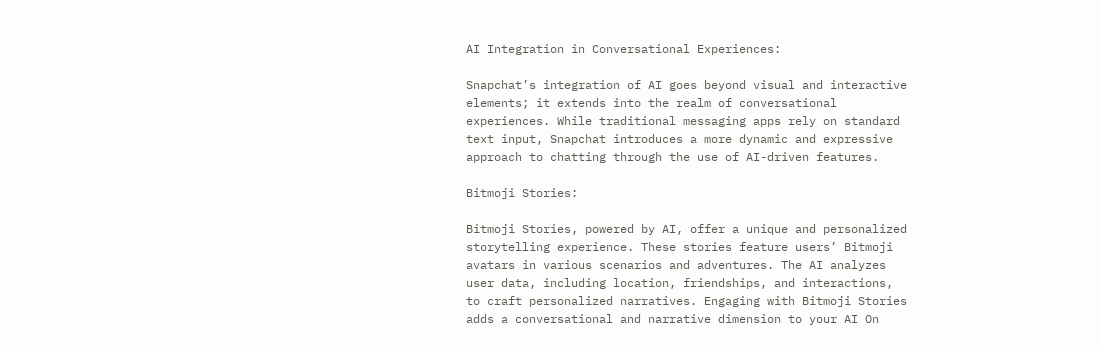AI Integration in Conversational Experiences:

Snapchat’s integration of AI goes beyond visual and interactive elements; it extends into the realm of conversational experiences. While traditional messaging apps rely on standard text input, Snapchat introduces a more dynamic and expressive approach to chatting through the use of AI-driven features.

Bitmoji Stories:

Bitmoji Stories, powered by AI, offer a unique and personalized storytelling experience. These stories feature users’ Bitmoji avatars in various scenarios and adventures. The AI analyzes user data, including location, friendships, and interactions, to craft personalized narratives. Engaging with Bitmoji Stories adds a conversational and narrative dimension to your AI On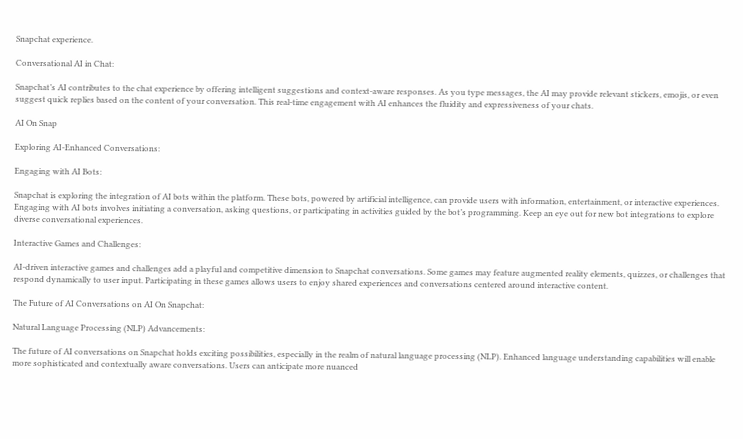Snapchat experience.

Conversational AI in Chat:

Snapchat’s AI contributes to the chat experience by offering intelligent suggestions and context-aware responses. As you type messages, the AI may provide relevant stickers, emojis, or even suggest quick replies based on the content of your conversation. This real-time engagement with AI enhances the fluidity and expressiveness of your chats.

AI On Snap

Exploring AI-Enhanced Conversations:

Engaging with AI Bots:

Snapchat is exploring the integration of AI bots within the platform. These bots, powered by artificial intelligence, can provide users with information, entertainment, or interactive experiences. Engaging with AI bots involves initiating a conversation, asking questions, or participating in activities guided by the bot’s programming. Keep an eye out for new bot integrations to explore diverse conversational experiences.

Interactive Games and Challenges:

AI-driven interactive games and challenges add a playful and competitive dimension to Snapchat conversations. Some games may feature augmented reality elements, quizzes, or challenges that respond dynamically to user input. Participating in these games allows users to enjoy shared experiences and conversations centered around interactive content.

The Future of AI Conversations on AI On Snapchat:

Natural Language Processing (NLP) Advancements:

The future of AI conversations on Snapchat holds exciting possibilities, especially in the realm of natural language processing (NLP). Enhanced language understanding capabilities will enable more sophisticated and contextually aware conversations. Users can anticipate more nuanced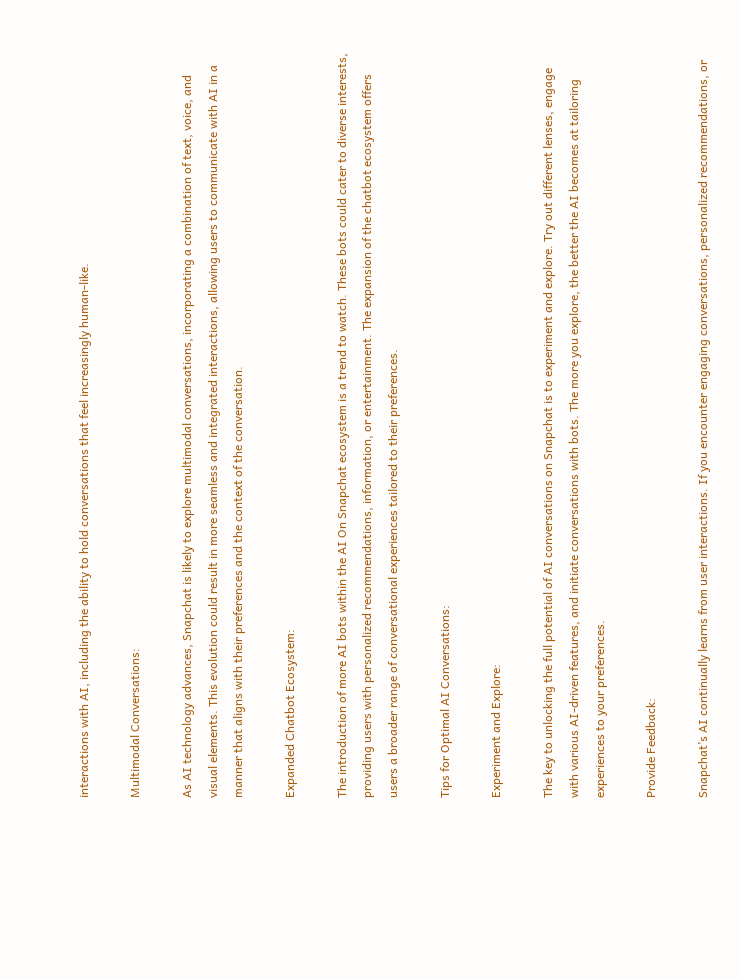interactions with AI, including the ability to hold conversations that feel increasingly human-like.

Multimodal Conversations:

As AI technology advances, Snapchat is likely to explore multimodal conversations, incorporating a combination of text, voice, and visual elements. This evolution could result in more seamless and integrated interactions, allowing users to communicate with AI in a manner that aligns with their preferences and the context of the conversation.

Expanded Chatbot Ecosystem:

The introduction of more AI bots within the AI On Snapchat ecosystem is a trend to watch. These bots could cater to diverse interests, providing users with personalized recommendations, information, or entertainment. The expansion of the chatbot ecosystem offers users a broader range of conversational experiences tailored to their preferences.

Tips for Optimal AI Conversations:

Experiment and Explore:

The key to unlocking the full potential of AI conversations on Snapchat is to experiment and explore. Try out different lenses, engage with various AI-driven features, and initiate conversations with bots. The more you explore, the better the AI becomes at tailoring experiences to your preferences.

Provide Feedback:

Snapchat’s AI continually learns from user interactions. If you encounter engaging conversations, personalized recommendations, or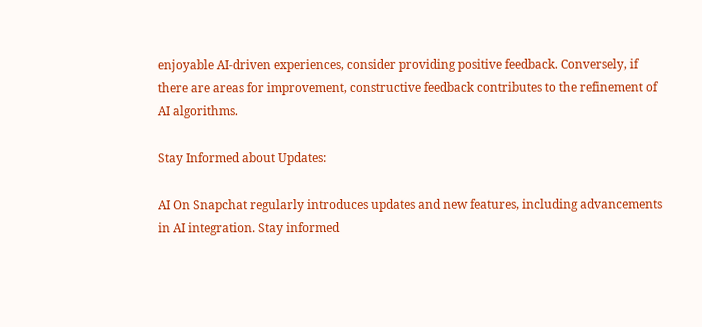enjoyable AI-driven experiences, consider providing positive feedback. Conversely, if there are areas for improvement, constructive feedback contributes to the refinement of AI algorithms.

Stay Informed about Updates:

AI On Snapchat regularly introduces updates and new features, including advancements in AI integration. Stay informed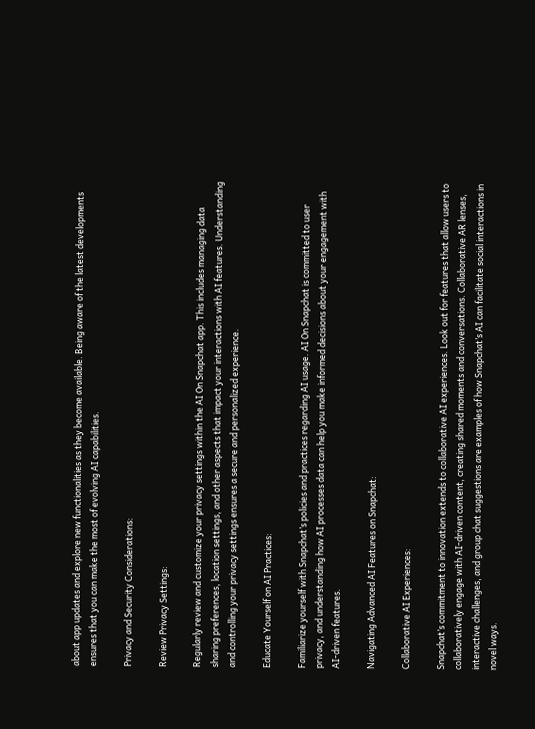about app updates and explore new functionalities as they become available. Being aware of the latest developments ensures that you can make the most of evolving AI capabilities.

Privacy and Security Considerations:

Review Privacy Settings:

Regularly review and customize your privacy settings within the AI On Snapchat app. This includes managing data sharing preferences, location settings, and other aspects that impact your interactions with AI features. Understanding and controlling your privacy settings ensures a secure and personalized experience.

Educate Yourself on AI Practices:

Familiarize yourself with Snapchat’s policies and practices regarding AI usage. AI On Snapchat is committed to user privacy, and understanding how AI processes data can help you make informed decisions about your engagement with AI-driven features.

Navigating Advanced AI Features on Snapchat:

Collaborative AI Experiences:

Snapchat’s commitment to innovation extends to collaborative AI experiences. Look out for features that allow users to collaboratively engage with AI-driven content, creating shared moments and conversations. Collaborative AR lenses, interactive challenges, and group chat suggestions are examples of how Snapchat’s AI can facilitate social interactions in novel ways.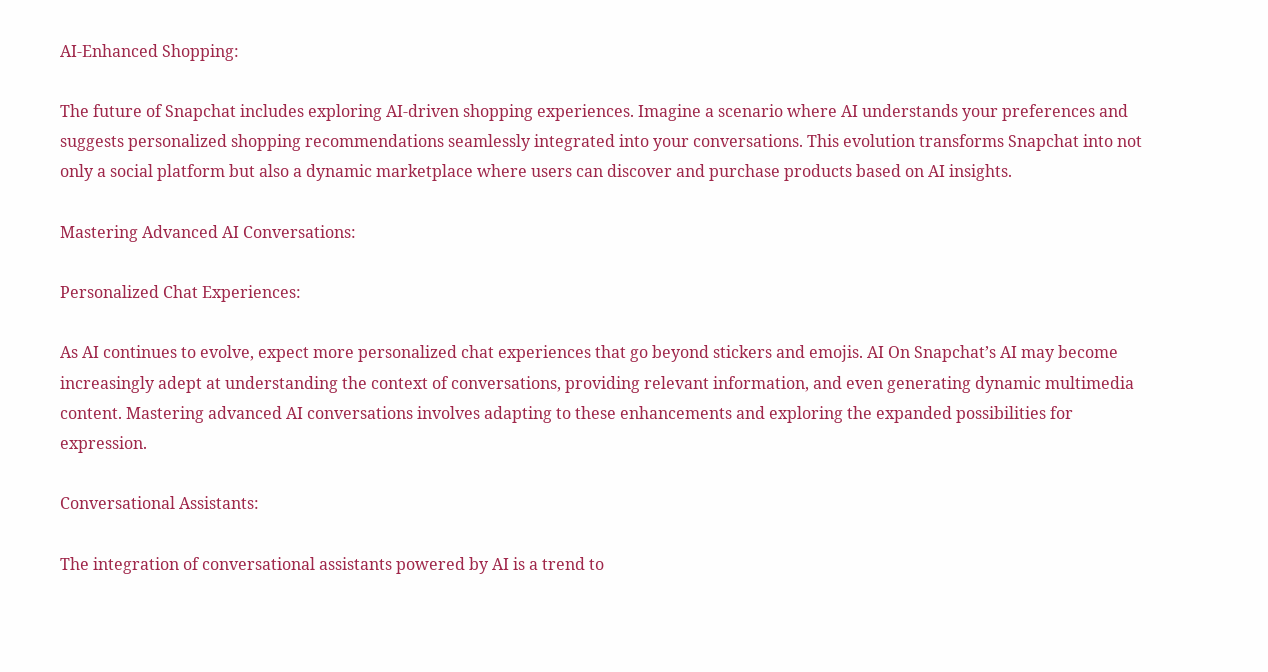AI-Enhanced Shopping:

The future of Snapchat includes exploring AI-driven shopping experiences. Imagine a scenario where AI understands your preferences and suggests personalized shopping recommendations seamlessly integrated into your conversations. This evolution transforms Snapchat into not only a social platform but also a dynamic marketplace where users can discover and purchase products based on AI insights.

Mastering Advanced AI Conversations:

Personalized Chat Experiences:

As AI continues to evolve, expect more personalized chat experiences that go beyond stickers and emojis. AI On Snapchat’s AI may become increasingly adept at understanding the context of conversations, providing relevant information, and even generating dynamic multimedia content. Mastering advanced AI conversations involves adapting to these enhancements and exploring the expanded possibilities for expression.

Conversational Assistants:

The integration of conversational assistants powered by AI is a trend to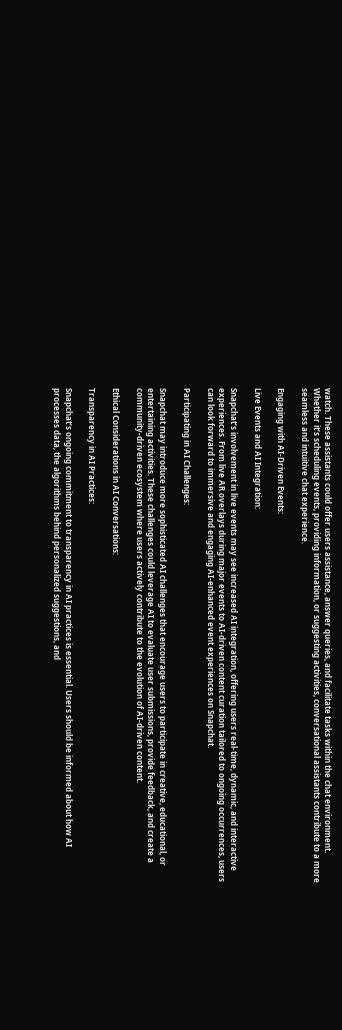watch. These assistants could offer users assistance, answer queries, and facilitate tasks within the chat environment. Whether it’s scheduling events, providing information, or suggesting activities, conversational assistants contribute to a more seamless and intuitive chat experience.

Engaging with AI-Driven Events:

Live Events and AI Integration:

Snapchat’s involvement in live events may see increased AI integration, offering users real-time, dynamic, and interactive experiences. From live AR overlays during major events to AI-driven content curation tailored to ongoing occurrences, users can look forward to immersive and engaging AI-enhanced event experiences on Snapchat.

Participating in AI Challenges:

Snapchat may introduce more sophisticated AI challenges that encourage users to participate in creative, educational, or entertaining activities. These challenges could leverage AI to evaluate user submissions, provide feedback, and create a community-driven ecosystem where users actively contribute to the evolution of AI-driven content.

Ethical Considerations in AI Conversations:

Transparency in AI Practices:

Snapchat’s ongoing commitment to transparency in AI practices is essential. Users should be informed about how AI processes data, the algorithms behind personalized suggestions, and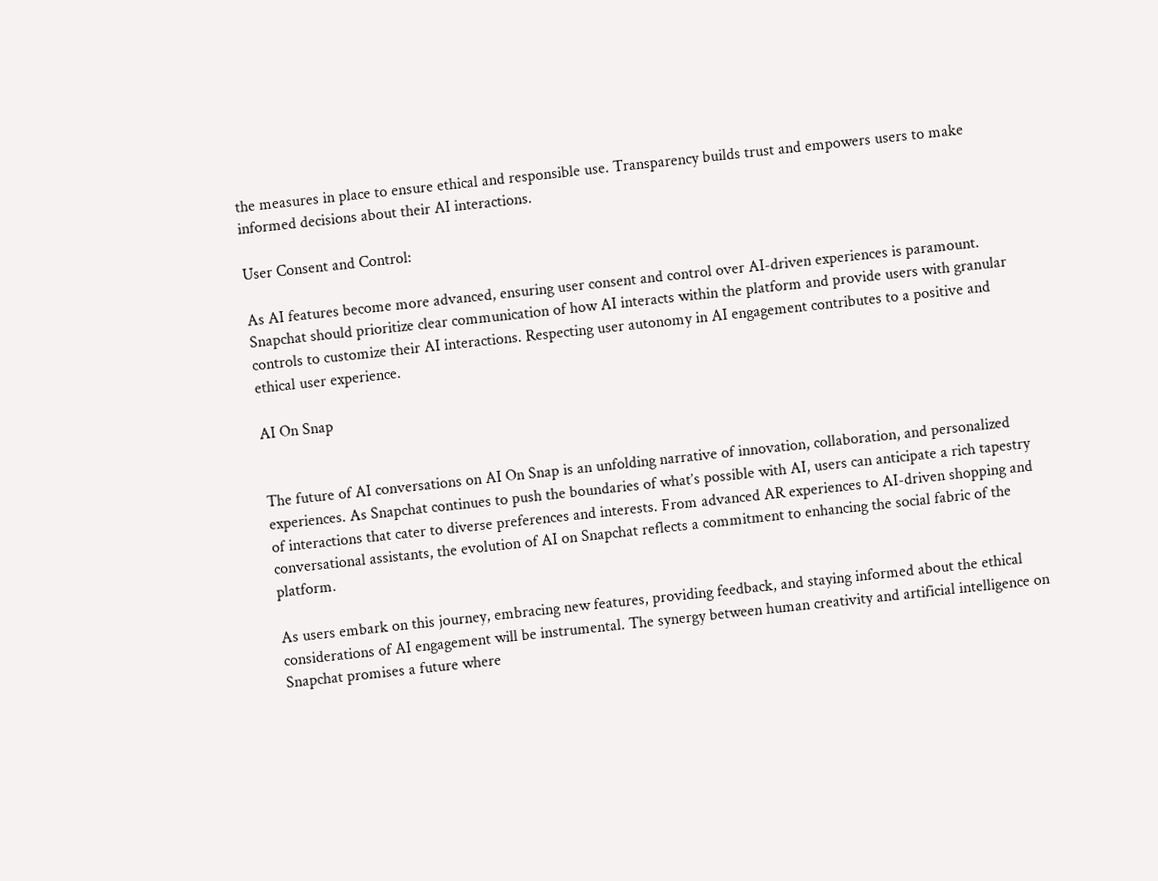the measures in place to ensure ethical and responsible use. Transparency builds trust and empowers users to make informed decisions about their AI interactions.

User Consent and Control:

As AI features become more advanced, ensuring user consent and control over AI-driven experiences is paramount. Snapchat should prioritize clear communication of how AI interacts within the platform and provide users with granular controls to customize their AI interactions. Respecting user autonomy in AI engagement contributes to a positive and ethical user experience.

AI On Snap


The future of AI conversations on AI On Snap is an unfolding narrative of innovation, collaboration, and personalized experiences. As Snapchat continues to push the boundaries of what’s possible with AI, users can anticipate a rich tapestry of interactions that cater to diverse preferences and interests. From advanced AR experiences to AI-driven shopping and conversational assistants, the evolution of AI on Snapchat reflects a commitment to enhancing the social fabric of the platform.

As users embark on this journey, embracing new features, providing feedback, and staying informed about the ethical considerations of AI engagement will be instrumental. The synergy between human creativity and artificial intelligence on Snapchat promises a future where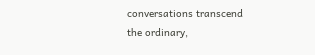conversations transcend the ordinary,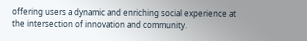offering users a dynamic and enriching social experience at the intersection of innovation and community.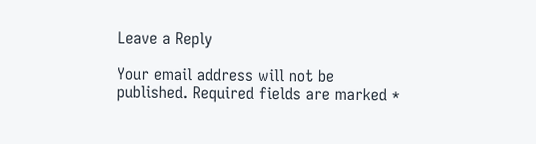Leave a Reply

Your email address will not be published. Required fields are marked *